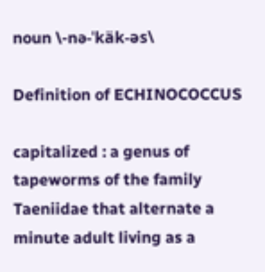noun \-nə-ˈkäk-əs\

Definition of ECHINOCOCCUS

capitalized : a genus of tapeworms of the family Taeniidae that alternate a minute adult living as a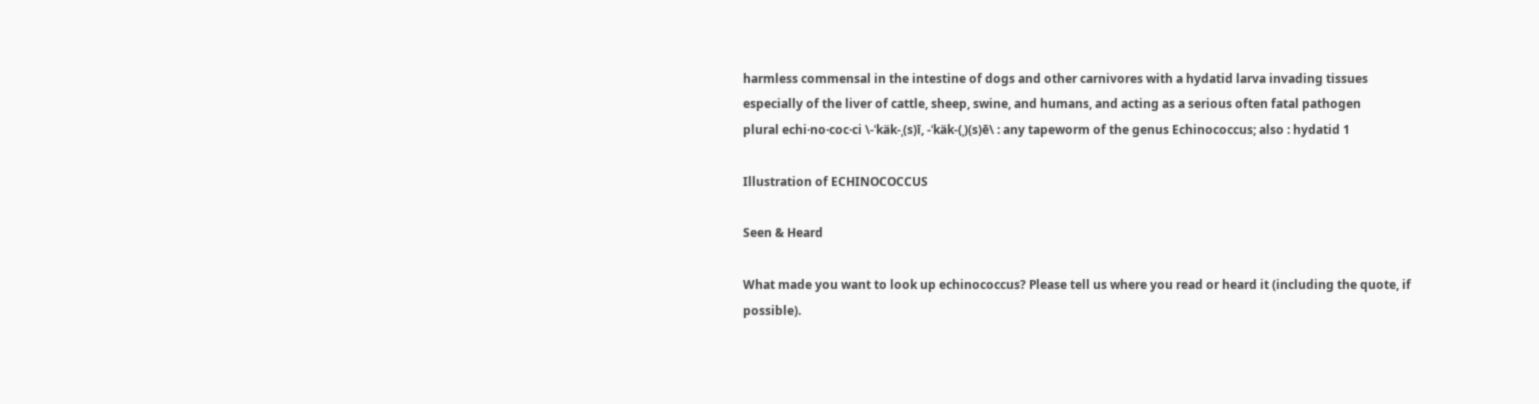harmless commensal in the intestine of dogs and other carnivores with a hydatid larva invading tissues especially of the liver of cattle, sheep, swine, and humans, and acting as a serious often fatal pathogen
plural echi·no·coc·ci \-ˈkäk-ˌ(s)ī, -ˈkäk-(ˌ)(s)ē\ : any tapeworm of the genus Echinococcus; also : hydatid 1

Illustration of ECHINOCOCCUS

Seen & Heard

What made you want to look up echinococcus? Please tell us where you read or heard it (including the quote, if possible).